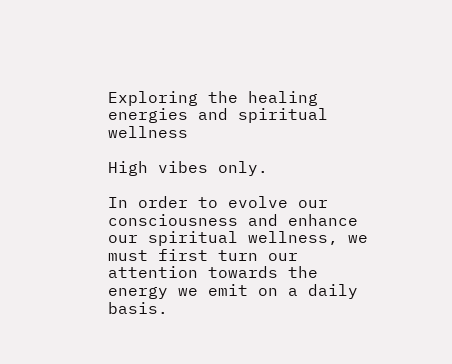Exploring the healing energies and spiritual wellness

High vibes only.

In order to evolve our consciousness and enhance our spiritual wellness, we must first turn our attention towards the energy we emit on a daily basis.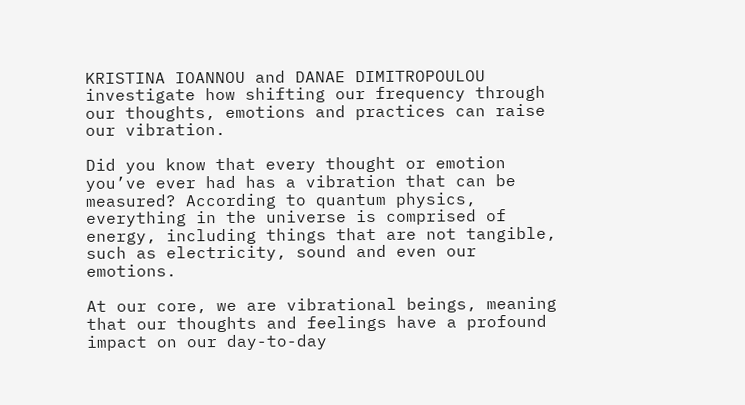KRISTINA IOANNOU and DANAE DIMITROPOULOU investigate how shifting our frequency through our thoughts, emotions and practices can raise our vibration.

Did you know that every thought or emotion you’ve ever had has a vibration that can be measured? According to quantum physics, everything in the universe is comprised of energy, including things that are not tangible, such as electricity, sound and even our emotions.

At our core, we are vibrational beings, meaning that our thoughts and feelings have a profound impact on our day-to-day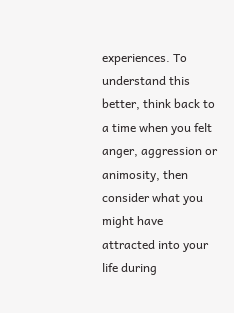experiences. To understand this better, think back to a time when you felt anger, aggression or animosity, then consider what you might have attracted into your life during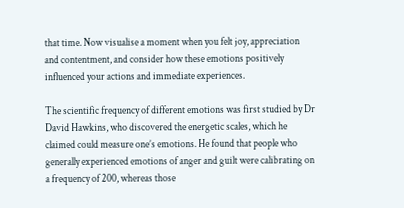that time. Now visualise a moment when you felt joy, appreciation and contentment, and consider how these emotions positively influenced your actions and immediate experiences.

The scientific frequency of different emotions was first studied by Dr David Hawkins, who discovered the energetic scales, which he claimed could measure one’s emotions. He found that people who generally experienced emotions of anger and guilt were calibrating on a frequency of 200, whereas those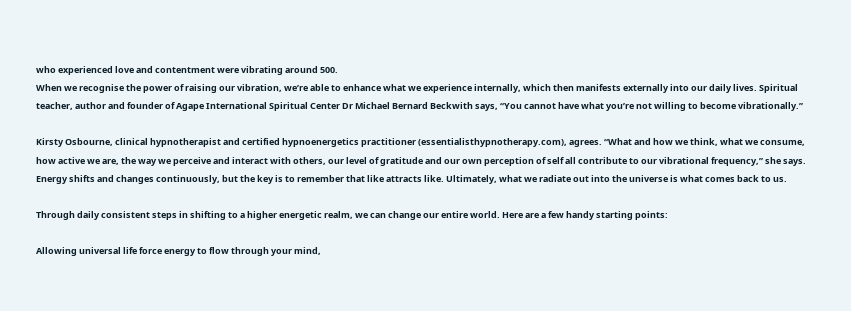who experienced love and contentment were vibrating around 500.
When we recognise the power of raising our vibration, we’re able to enhance what we experience internally, which then manifests externally into our daily lives. Spiritual teacher, author and founder of Agape International Spiritual Center Dr Michael Bernard Beckwith says, “You cannot have what you’re not willing to become vibrationally.”

Kirsty Osbourne, clinical hypnotherapist and certified hypnoenergetics practitioner (essentialisthypnotherapy.com), agrees. “What and how we think, what we consume, how active we are, the way we perceive and interact with others, our level of gratitude and our own perception of self all contribute to our vibrational frequency,” she says.
Energy shifts and changes continuously, but the key is to remember that like attracts like. Ultimately, what we radiate out into the universe is what comes back to us.

Through daily consistent steps in shifting to a higher energetic realm, we can change our entire world. Here are a few handy starting points:

Allowing universal life force energy to flow through your mind,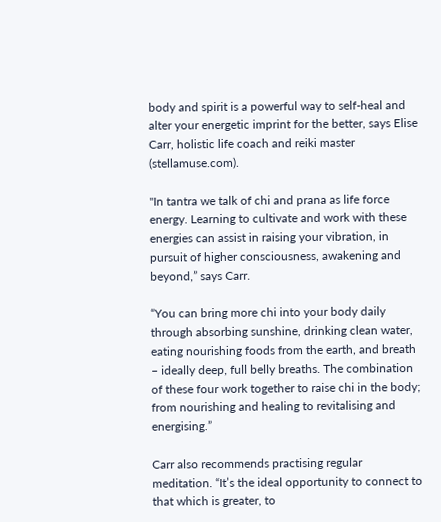body and spirit is a powerful way to self-heal and alter your energetic imprint for the better, says Elise Carr, holistic life coach and reiki master (stellamuse.com).

"In tantra we talk of chi and prana as life force energy. Learning to cultivate and work with these energies can assist in raising your vibration, in pursuit of higher consciousness, awakening and beyond,” says Carr.

“You can bring more chi into your body daily through absorbing sunshine, drinking clean water, eating nourishing foods from the earth, and breath – ideally deep, full belly breaths. The combination of these four work together to raise chi in the body; from nourishing and healing to revitalising and energising.”

Carr also recommends practising regular meditation. “It’s the ideal opportunity to connect to that which is greater, to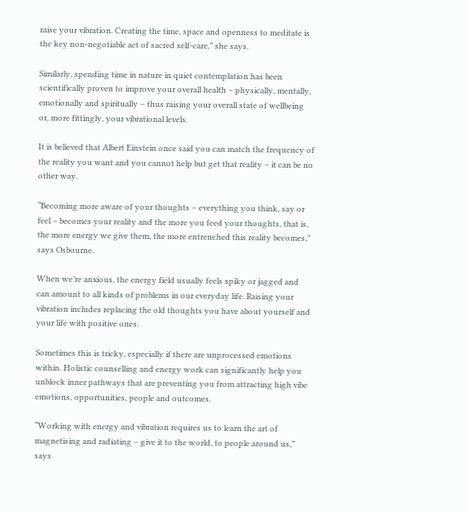raise your vibration. Creating the time, space and openness to meditate is the key non-negotiable act of sacred self-care,” she says.

Similarly, spending time in nature in quiet contemplation has been scientifically proven to improve your overall health – physically, mentally, emotionally and spiritually – thus raising your overall state of wellbeing or, more fittingly, your vibrational levels.

It is believed that Albert Einstein once said you can match the frequency of the reality you want and you cannot help but get that reality – it can be no other way.

“Becoming more aware of your thoughts – everything you think, say or feel – becomes your reality and the more you feed your thoughts, that is, the more energy we give them, the more entrenched this reality becomes,” says Osbourne.

When we’re anxious, the energy field usually feels spiky or jagged and can amount to all kinds of problems in our everyday life. Raising your vibration includes replacing the old thoughts you have about yourself and your life with positive ones.

Sometimes this is tricky, especially if there are unprocessed emotions within. Holistic counselling and energy work can significantly help you unblock inner pathways that are preventing you from attracting high vibe emotions, opportunities, people and outcomes.

“Working with energy and vibration requires us to learn the art of magnetising and radiating – give it to the world, to people around us,” says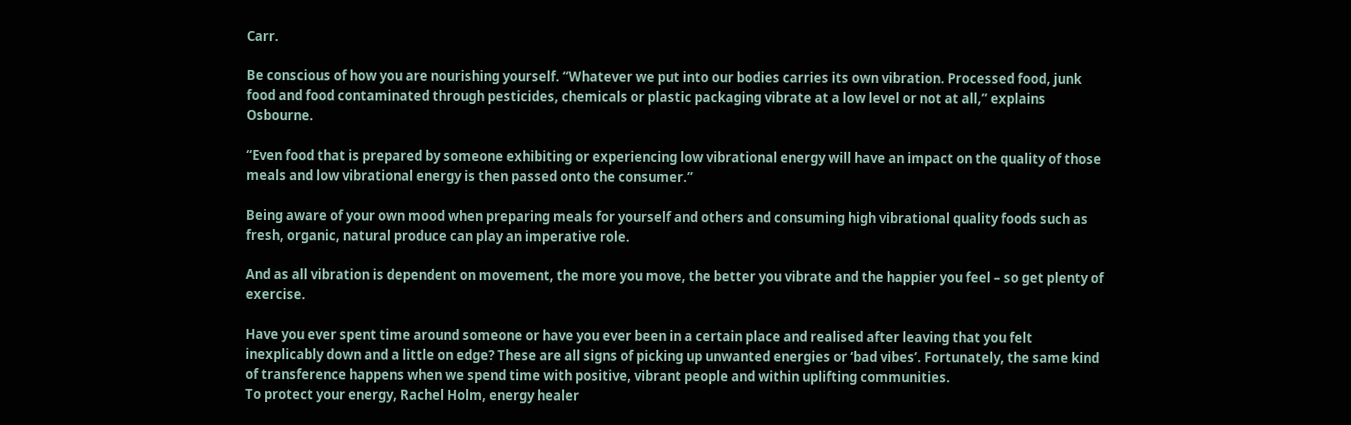Carr.

Be conscious of how you are nourishing yourself. “Whatever we put into our bodies carries its own vibration. Processed food, junk food and food contaminated through pesticides, chemicals or plastic packaging vibrate at a low level or not at all,” explains Osbourne.

“Even food that is prepared by someone exhibiting or experiencing low vibrational energy will have an impact on the quality of those meals and low vibrational energy is then passed onto the consumer.”

Being aware of your own mood when preparing meals for yourself and others and consuming high vibrational quality foods such as fresh, organic, natural produce can play an imperative role.

And as all vibration is dependent on movement, the more you move, the better you vibrate and the happier you feel – so get plenty of exercise.

Have you ever spent time around someone or have you ever been in a certain place and realised after leaving that you felt inexplicably down and a little on edge? These are all signs of picking up unwanted energies or ‘bad vibes’. Fortunately, the same kind of transference happens when we spend time with positive, vibrant people and within uplifting communities.
To protect your energy, Rachel Holm, energy healer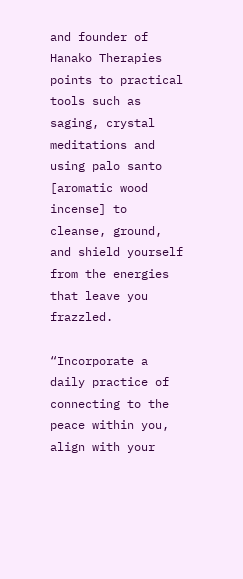and founder of Hanako Therapies points to practical tools such as saging, crystal meditations and using palo santo [aromatic wood incense] to cleanse, ground, and shield yourself from the energies that leave you frazzled.

“Incorporate a daily practice of connecting to the peace within you, align with your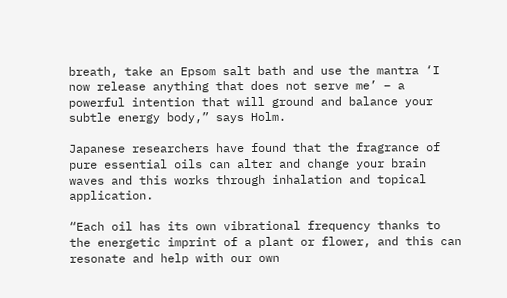breath, take an Epsom salt bath and use the mantra ‘I now release anything that does not serve me’ – a powerful intention that will ground and balance your subtle energy body,” says Holm.

Japanese researchers have found that the fragrance of pure essential oils can alter and change your brain waves and this works through inhalation and topical application.

“Each oil has its own vibrational frequency thanks to the energetic imprint of a plant or flower, and this can resonate and help with our own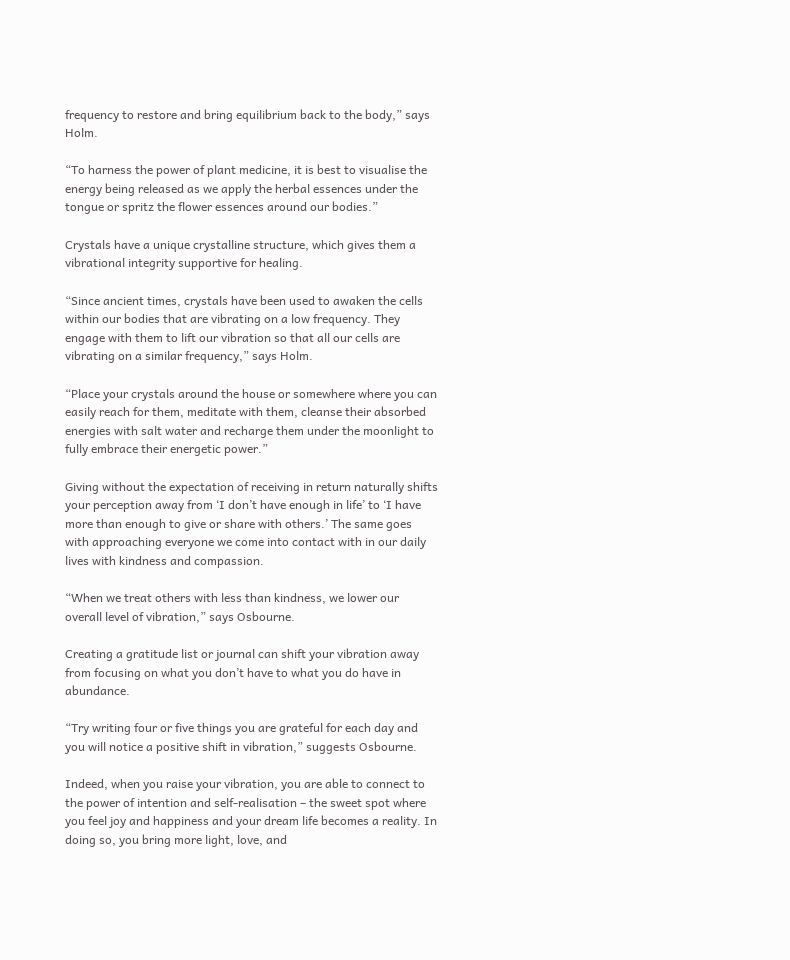frequency to restore and bring equilibrium back to the body,” says Holm.

“To harness the power of plant medicine, it is best to visualise the energy being released as we apply the herbal essences under the tongue or spritz the flower essences around our bodies.”

Crystals have a unique crystalline structure, which gives them a vibrational integrity supportive for healing.

“Since ancient times, crystals have been used to awaken the cells within our bodies that are vibrating on a low frequency. They engage with them to lift our vibration so that all our cells are vibrating on a similar frequency,” says Holm.

“Place your crystals around the house or somewhere where you can easily reach for them, meditate with them, cleanse their absorbed energies with salt water and recharge them under the moonlight to fully embrace their energetic power.”

Giving without the expectation of receiving in return naturally shifts your perception away from ‘I don’t have enough in life’ to ‘I have more than enough to give or share with others.’ The same goes with approaching everyone we come into contact with in our daily lives with kindness and compassion.

“When we treat others with less than kindness, we lower our overall level of vibration,” says Osbourne.

Creating a gratitude list or journal can shift your vibration away from focusing on what you don’t have to what you do have in abundance.

“Try writing four or five things you are grateful for each day and you will notice a positive shift in vibration,” suggests Osbourne.

Indeed, when you raise your vibration, you are able to connect to the power of intention and self-realisation – the sweet spot where you feel joy and happiness and your dream life becomes a reality. In doing so, you bring more light, love, and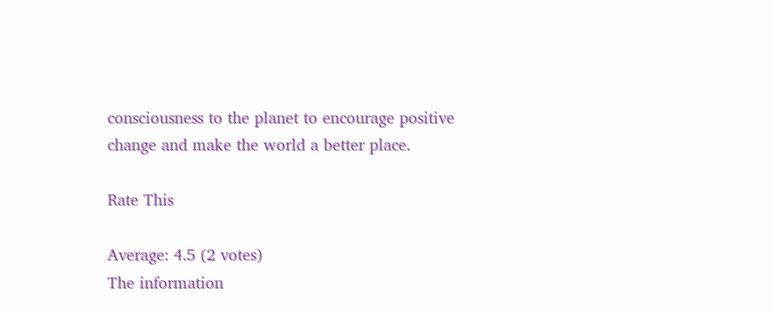consciousness to the planet to encourage positive change and make the world a better place.

Rate This

Average: 4.5 (2 votes)
The information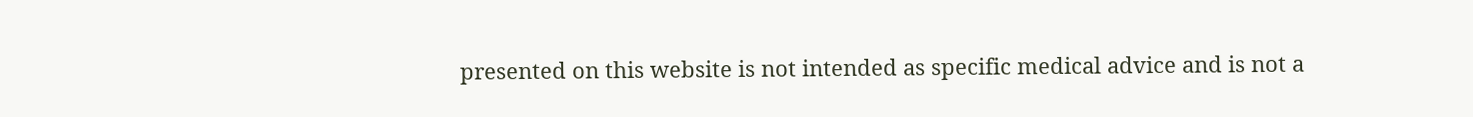presented on this website is not intended as specific medical advice and is not a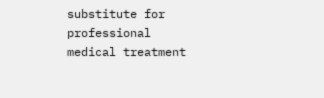substitute for professional medical treatment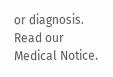or diagnosis. Read our Medical Notice.